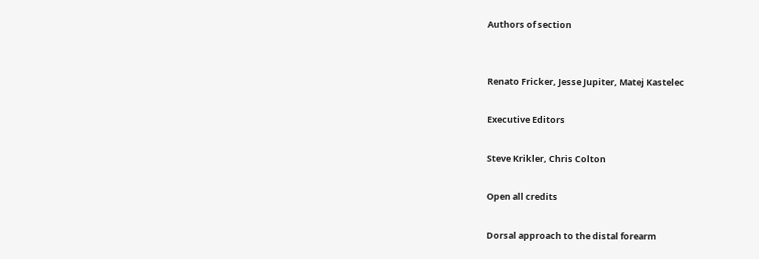Authors of section


Renato Fricker, Jesse Jupiter, Matej Kastelec

Executive Editors

Steve Krikler, Chris Colton

Open all credits

Dorsal approach to the distal forearm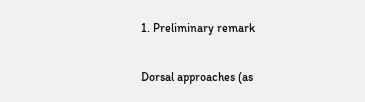1. Preliminary remark

Dorsal approaches (as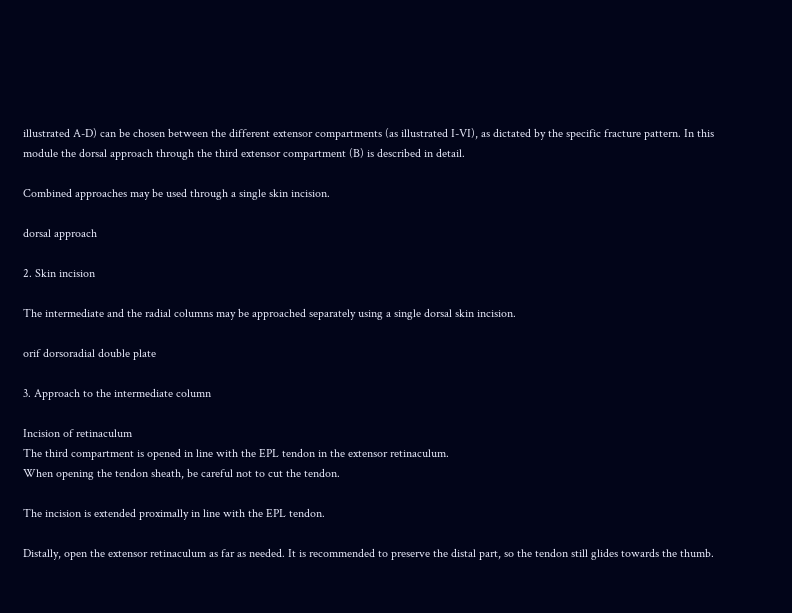illustrated A-D) can be chosen between the different extensor compartments (as illustrated I-VI), as dictated by the specific fracture pattern. In this module the dorsal approach through the third extensor compartment (B) is described in detail.

Combined approaches may be used through a single skin incision.

dorsal approach

2. Skin incision

The intermediate and the radial columns may be approached separately using a single dorsal skin incision.

orif dorsoradial double plate

3. Approach to the intermediate column

Incision of retinaculum
The third compartment is opened in line with the EPL tendon in the extensor retinaculum.
When opening the tendon sheath, be careful not to cut the tendon.

The incision is extended proximally in line with the EPL tendon.

Distally, open the extensor retinaculum as far as needed. It is recommended to preserve the distal part, so the tendon still glides towards the thumb.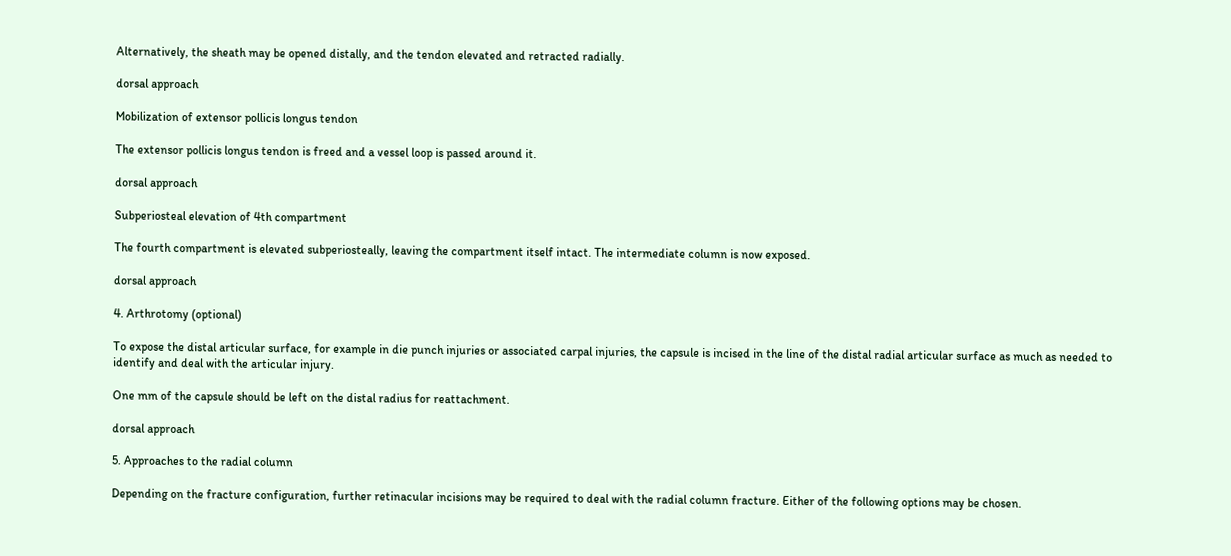Alternatively, the sheath may be opened distally, and the tendon elevated and retracted radially.

dorsal approach

Mobilization of extensor pollicis longus tendon

The extensor pollicis longus tendon is freed and a vessel loop is passed around it.

dorsal approach

Subperiosteal elevation of 4th compartment

The fourth compartment is elevated subperiosteally, leaving the compartment itself intact. The intermediate column is now exposed.

dorsal approach

4. Arthrotomy (optional)

To expose the distal articular surface, for example in die punch injuries or associated carpal injuries, the capsule is incised in the line of the distal radial articular surface as much as needed to identify and deal with the articular injury.

One mm of the capsule should be left on the distal radius for reattachment.

dorsal approach

5. Approaches to the radial column

Depending on the fracture configuration, further retinacular incisions may be required to deal with the radial column fracture. Either of the following options may be chosen.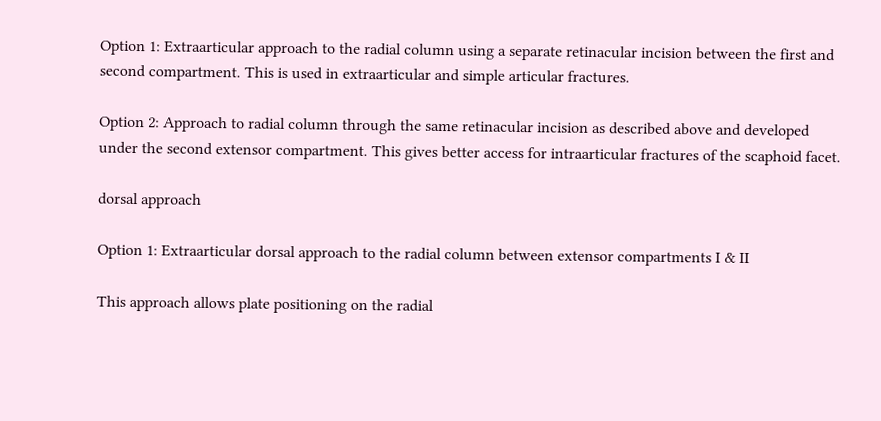Option 1: Extraarticular approach to the radial column using a separate retinacular incision between the first and second compartment. This is used in extraarticular and simple articular fractures.

Option 2: Approach to radial column through the same retinacular incision as described above and developed under the second extensor compartment. This gives better access for intraarticular fractures of the scaphoid facet.

dorsal approach

Option 1: Extraarticular dorsal approach to the radial column between extensor compartments I & II

This approach allows plate positioning on the radial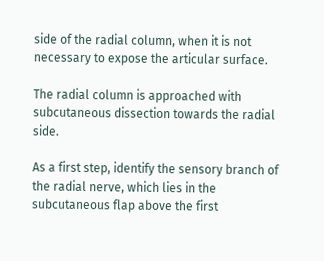side of the radial column, when it is not necessary to expose the articular surface.

The radial column is approached with subcutaneous dissection towards the radial side.

As a first step, identify the sensory branch of the radial nerve, which lies in the subcutaneous flap above the first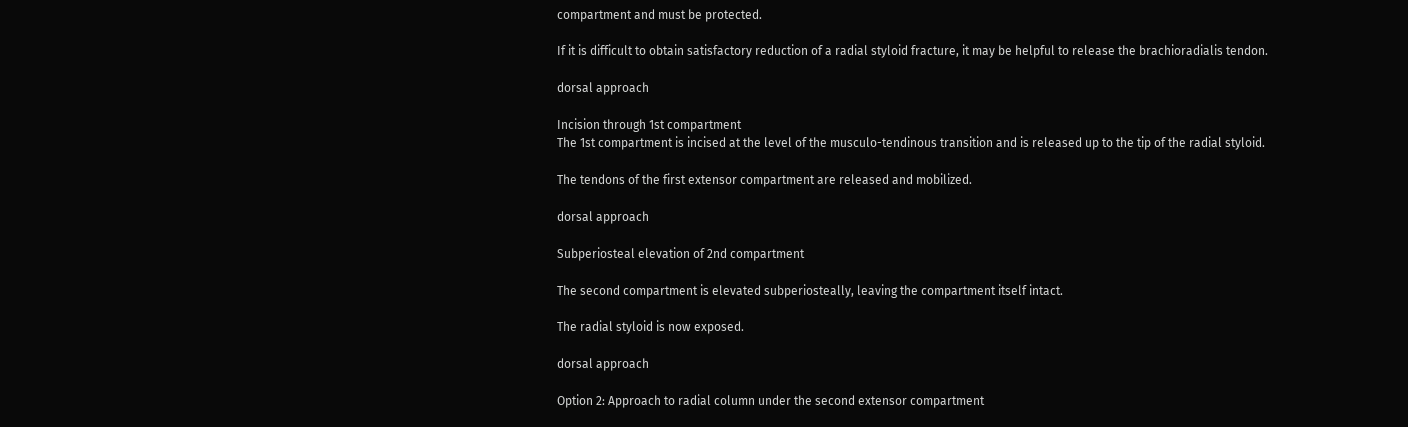compartment and must be protected.

If it is difficult to obtain satisfactory reduction of a radial styloid fracture, it may be helpful to release the brachioradialis tendon.

dorsal approach

Incision through 1st compartment
The 1st compartment is incised at the level of the musculo-tendinous transition and is released up to the tip of the radial styloid.

The tendons of the first extensor compartment are released and mobilized.

dorsal approach

Subperiosteal elevation of 2nd compartment

The second compartment is elevated subperiosteally, leaving the compartment itself intact.

The radial styloid is now exposed.

dorsal approach

Option 2: Approach to radial column under the second extensor compartment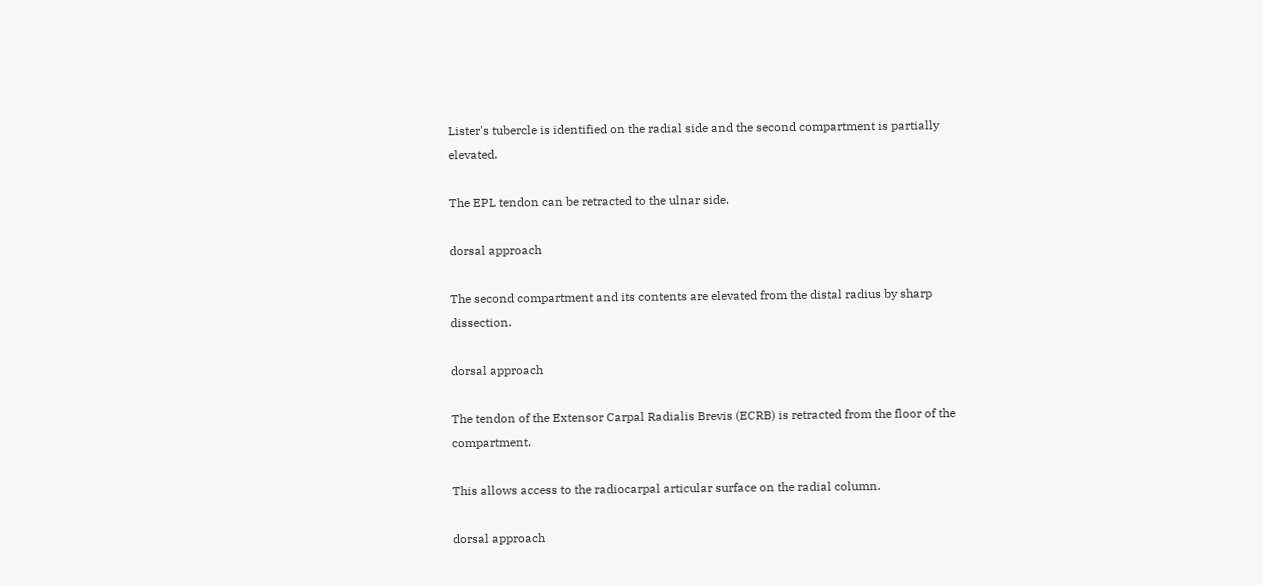Lister's tubercle is identified on the radial side and the second compartment is partially elevated.

The EPL tendon can be retracted to the ulnar side.

dorsal approach

The second compartment and its contents are elevated from the distal radius by sharp dissection.

dorsal approach

The tendon of the Extensor Carpal Radialis Brevis (ECRB) is retracted from the floor of the compartment.

This allows access to the radiocarpal articular surface on the radial column.

dorsal approach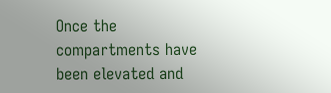Once the compartments have been elevated and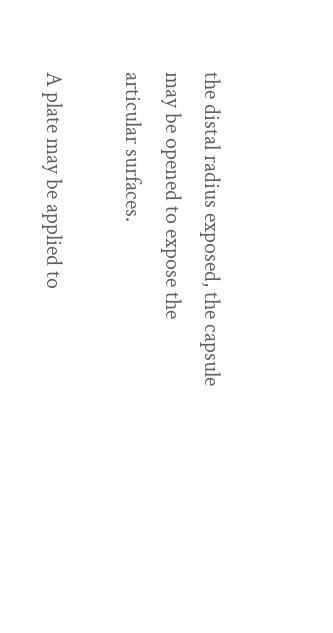the distal radius exposed, the capsule may be opened to expose the articular surfaces.

A plate may be applied to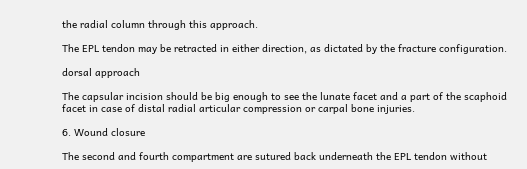the radial column through this approach.

The EPL tendon may be retracted in either direction, as dictated by the fracture configuration.

dorsal approach

The capsular incision should be big enough to see the lunate facet and a part of the scaphoid facet in case of distal radial articular compression or carpal bone injuries.

6. Wound closure

The second and fourth compartment are sutured back underneath the EPL tendon without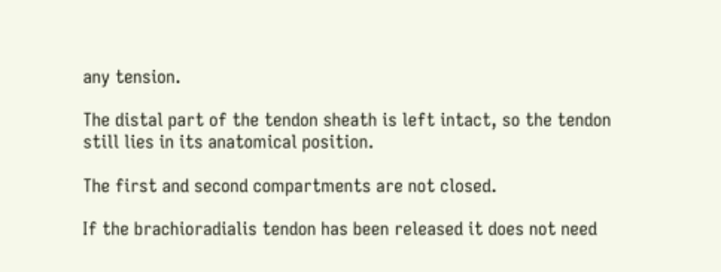any tension.

The distal part of the tendon sheath is left intact, so the tendon still lies in its anatomical position.

The first and second compartments are not closed.

If the brachioradialis tendon has been released it does not need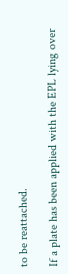to be reattached.

If a plate has been applied with the EPL lying over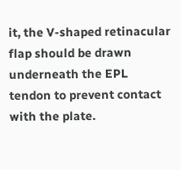it, the V-shaped retinacular flap should be drawn underneath the EPL tendon to prevent contact with the plate.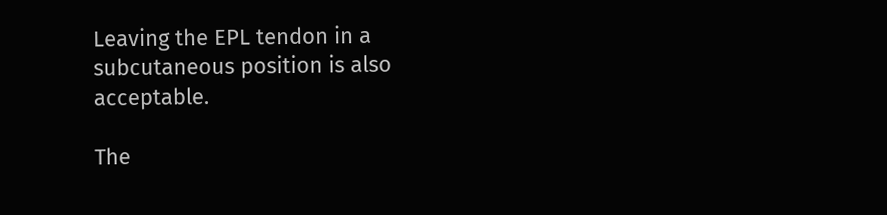Leaving the EPL tendon in a subcutaneous position is also acceptable.

The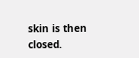skin is then closed.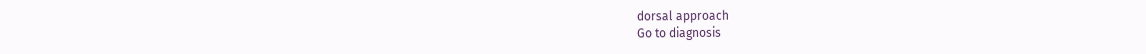dorsal approach
Go to diagnosis